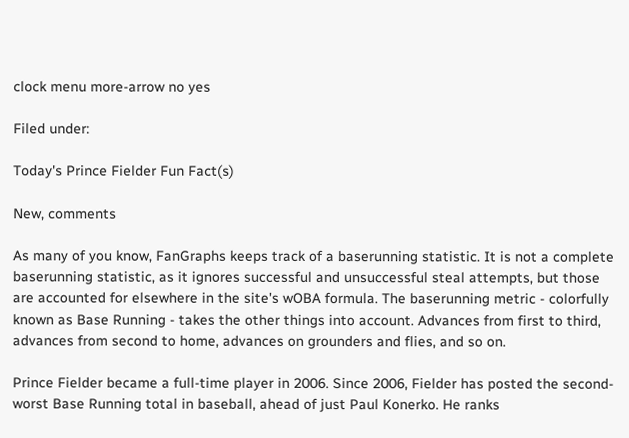clock menu more-arrow no yes

Filed under:

Today's Prince Fielder Fun Fact(s)

New, comments

As many of you know, FanGraphs keeps track of a baserunning statistic. It is not a complete baserunning statistic, as it ignores successful and unsuccessful steal attempts, but those are accounted for elsewhere in the site's wOBA formula. The baserunning metric - colorfully known as Base Running - takes the other things into account. Advances from first to third, advances from second to home, advances on grounders and flies, and so on.

Prince Fielder became a full-time player in 2006. Since 2006, Fielder has posted the second-worst Base Running total in baseball, ahead of just Paul Konerko. He ranks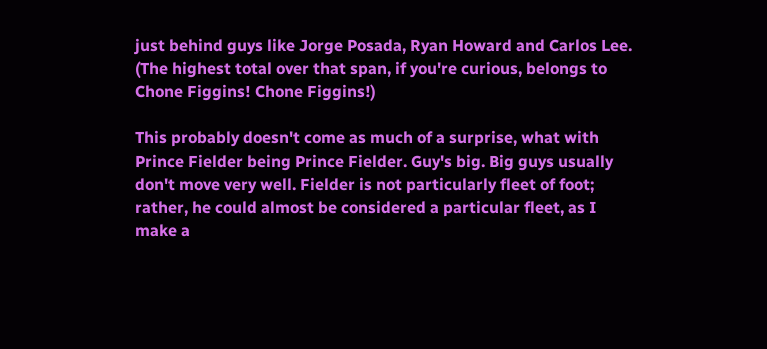just behind guys like Jorge Posada, Ryan Howard and Carlos Lee. (The highest total over that span, if you're curious, belongs to Chone Figgins! Chone Figgins!)

This probably doesn't come as much of a surprise, what with Prince Fielder being Prince Fielder. Guy's big. Big guys usually don't move very well. Fielder is not particularly fleet of foot; rather, he could almost be considered a particular fleet, as I make a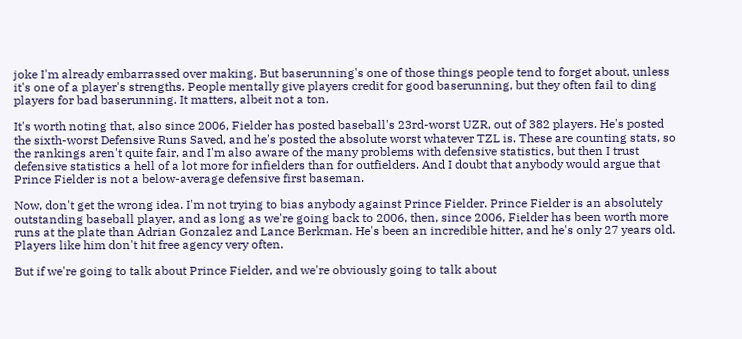joke I'm already embarrassed over making. But baserunning's one of those things people tend to forget about, unless it's one of a player's strengths. People mentally give players credit for good baserunning, but they often fail to ding players for bad baserunning. It matters, albeit not a ton.

It's worth noting that, also since 2006, Fielder has posted baseball's 23rd-worst UZR, out of 382 players. He's posted the sixth-worst Defensive Runs Saved, and he's posted the absolute worst whatever TZL is. These are counting stats, so the rankings aren't quite fair, and I'm also aware of the many problems with defensive statistics, but then I trust defensive statistics a hell of a lot more for infielders than for outfielders. And I doubt that anybody would argue that Prince Fielder is not a below-average defensive first baseman.

Now, don't get the wrong idea. I'm not trying to bias anybody against Prince Fielder. Prince Fielder is an absolutely outstanding baseball player, and as long as we're going back to 2006, then, since 2006, Fielder has been worth more runs at the plate than Adrian Gonzalez and Lance Berkman. He's been an incredible hitter, and he's only 27 years old. Players like him don't hit free agency very often.

But if we're going to talk about Prince Fielder, and we're obviously going to talk about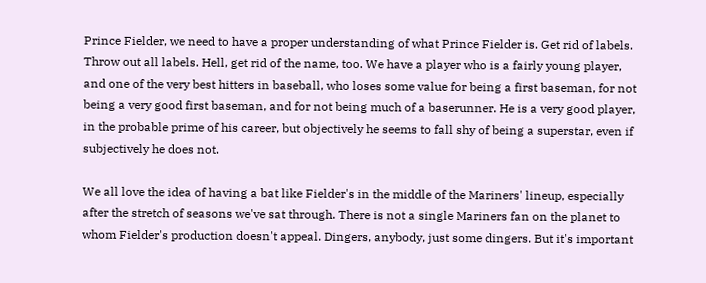Prince Fielder, we need to have a proper understanding of what Prince Fielder is. Get rid of labels. Throw out all labels. Hell, get rid of the name, too. We have a player who is a fairly young player, and one of the very best hitters in baseball, who loses some value for being a first baseman, for not being a very good first baseman, and for not being much of a baserunner. He is a very good player, in the probable prime of his career, but objectively he seems to fall shy of being a superstar, even if subjectively he does not.

We all love the idea of having a bat like Fielder's in the middle of the Mariners' lineup, especially after the stretch of seasons we've sat through. There is not a single Mariners fan on the planet to whom Fielder's production doesn't appeal. Dingers, anybody, just some dingers. But it's important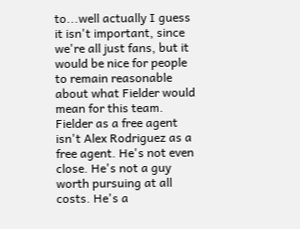to...well actually I guess it isn't important, since we're all just fans, but it would be nice for people to remain reasonable about what Fielder would mean for this team. Fielder as a free agent isn't Alex Rodriguez as a free agent. He's not even close. He's not a guy worth pursuing at all costs. He's a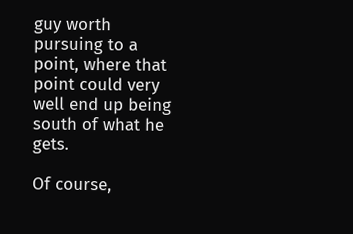guy worth pursuing to a point, where that point could very well end up being south of what he gets.

Of course,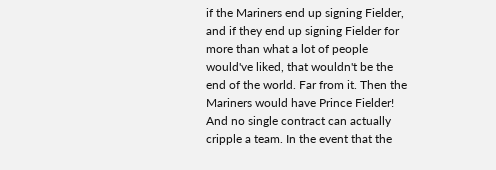if the Mariners end up signing Fielder, and if they end up signing Fielder for more than what a lot of people would've liked, that wouldn't be the end of the world. Far from it. Then the Mariners would have Prince Fielder! And no single contract can actually cripple a team. In the event that the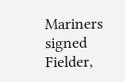Mariners signed Fielder,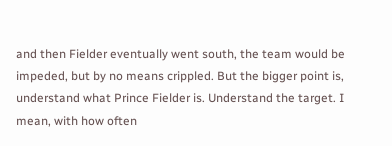and then Fielder eventually went south, the team would be impeded, but by no means crippled. But the bigger point is, understand what Prince Fielder is. Understand the target. I mean, with how often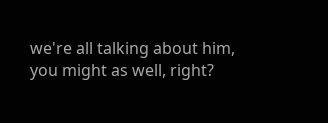we're all talking about him, you might as well, right?